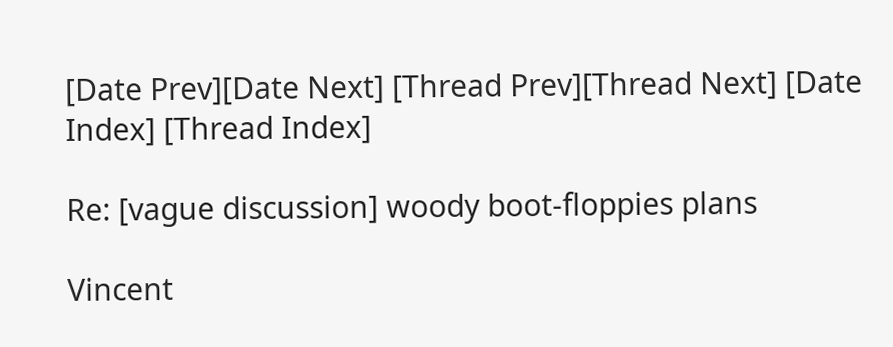[Date Prev][Date Next] [Thread Prev][Thread Next] [Date Index] [Thread Index]

Re: [vague discussion] woody boot-floppies plans

Vincent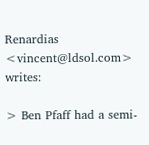Renardias <vincent@ldsol.com> writes:

> Ben Pfaff had a semi-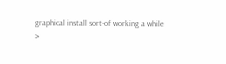graphical install sort-of working a while
>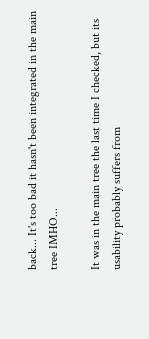back... It's too bad it hasn't been integrated in the main tree IMHO...

It was in the main tree the last time I checked, but its
usability probably suffers from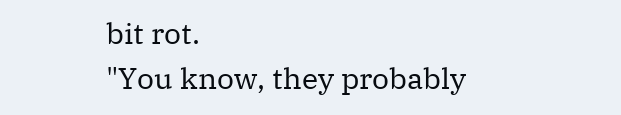bit rot.
"You know, they probably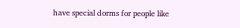have special dorms for people like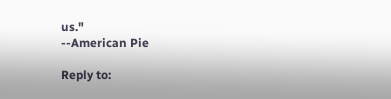us."
--American Pie

Reply to: